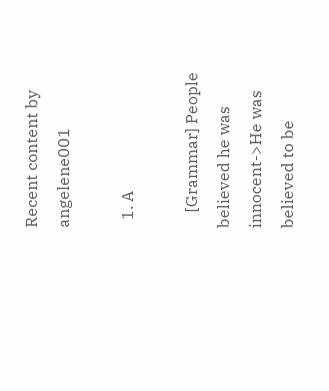Recent content by angelene001

  1. A

    [Grammar] People believed he was innocent->He was believed to be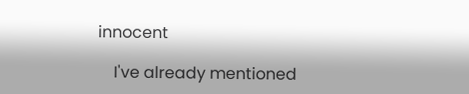innocent

    I've already mentioned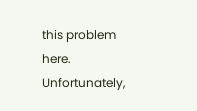this problem here. Unfortunately,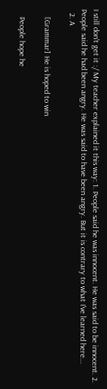I still don't get it :/ My teacher explained it this way: 1. People said he was innocent. He was said to be innocent. 2. People said he had been angry. He was said to have been angry. But it is contrary to what I've learned here...
  2. A

    [Grammar] He is hoped to win

    People hope he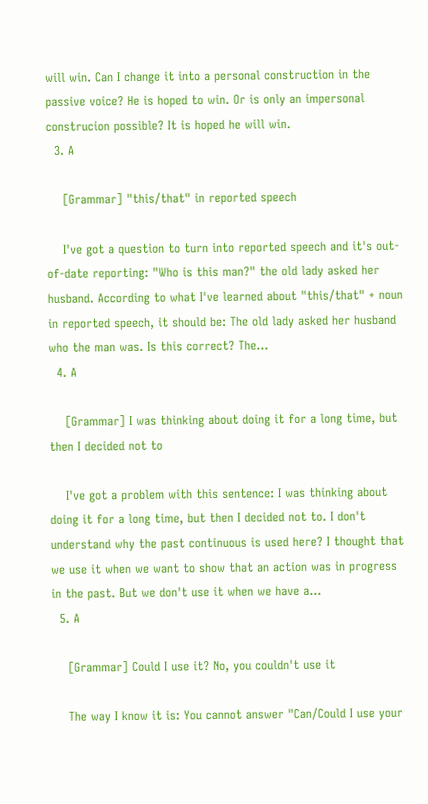will win. Can I change it into a personal construction in the passive voice? He is hoped to win. Or is only an impersonal construcion possible? It is hoped he will win.
  3. A

    [Grammar] "this/that" in reported speech

    I've got a question to turn into reported speech and it's out-of-date reporting: "Who is this man?" the old lady asked her husband. According to what I've learned about "this/that" + noun in reported speech, it should be: The old lady asked her husband who the man was. Is this correct? The...
  4. A

    [Grammar] I was thinking about doing it for a long time, but then I decided not to

    I've got a problem with this sentence: I was thinking about doing it for a long time, but then I decided not to. I don't understand why the past continuous is used here? I thought that we use it when we want to show that an action was in progress in the past. But we don't use it when we have a...
  5. A

    [Grammar] Could I use it? No, you couldn't use it

    The way I know it is: You cannot answer "Can/Could I use your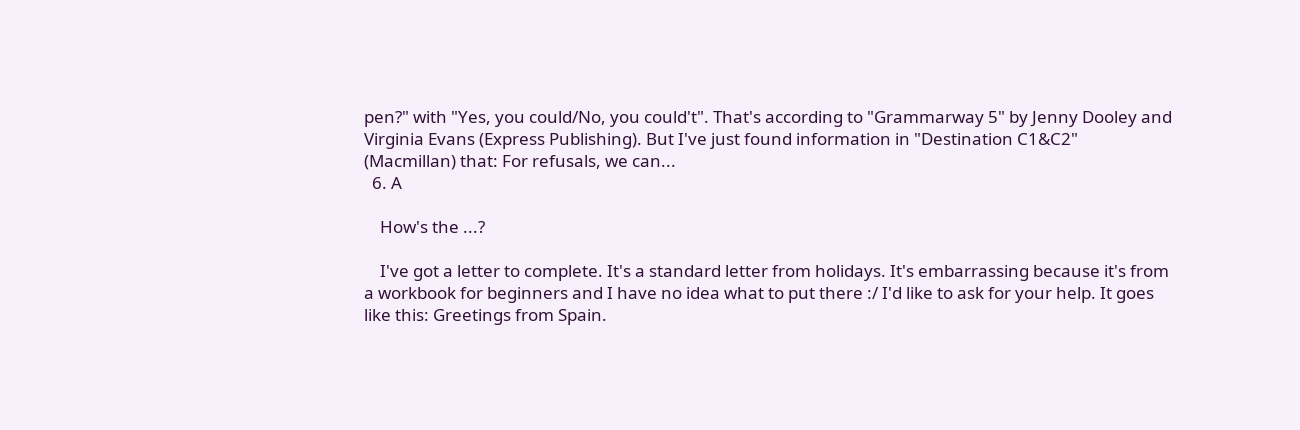pen?" with "Yes, you could/No, you could't". That's according to "Grammarway 5" by Jenny Dooley and Virginia Evans (Express Publishing). But I've just found information in "Destination C1&C2" (Macmillan) that: For refusals, we can...
  6. A

    How's the ...?

    I've got a letter to complete. It's a standard letter from holidays. It's embarrassing because it's from a workbook for beginners and I have no idea what to put there :/ I'd like to ask for your help. It goes like this: Greetings from Spain.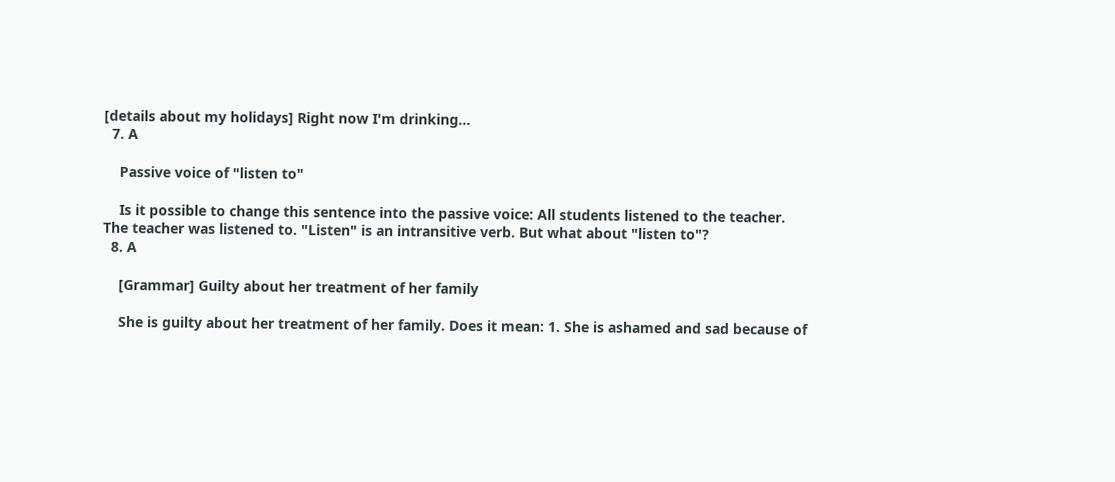[details about my holidays] Right now I'm drinking...
  7. A

    Passive voice of "listen to"

    Is it possible to change this sentence into the passive voice: All students listened to the teacher. The teacher was listened to. "Listen" is an intransitive verb. But what about "listen to"?
  8. A

    [Grammar] Guilty about her treatment of her family

    She is guilty about her treatment of her family. Does it mean: 1. She is ashamed and sad because of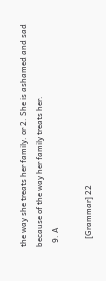the way she treats her family. or 2. She is ashamed and sad because of the way her family treats her.
  9. A

    [Grammar] 22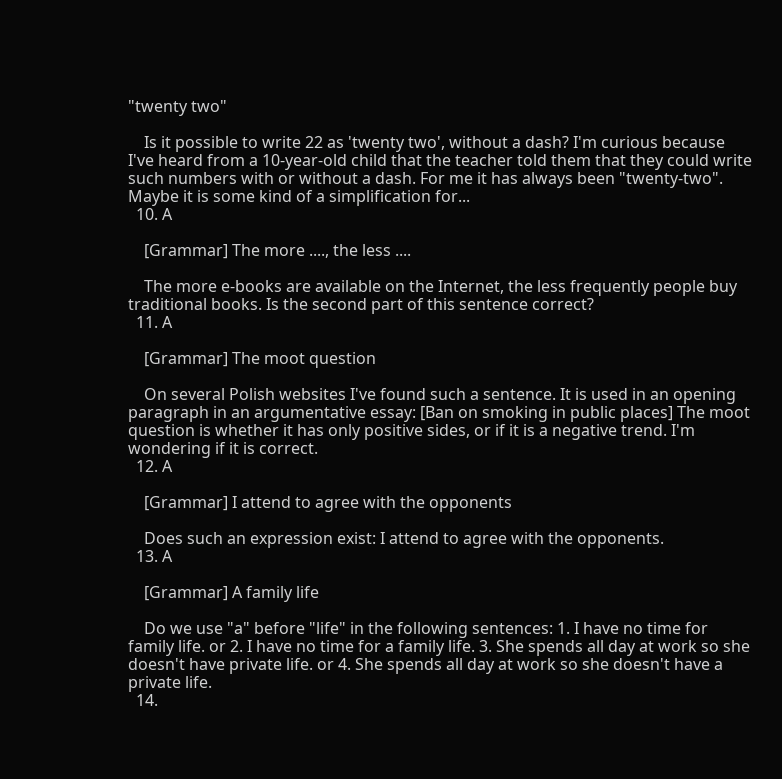"twenty two"

    Is it possible to write 22 as 'twenty two', without a dash? I'm curious because I've heard from a 10-year-old child that the teacher told them that they could write such numbers with or without a dash. For me it has always been "twenty-two". Maybe it is some kind of a simplification for...
  10. A

    [Grammar] The more ...., the less ....

    The more e-books are available on the Internet, the less frequently people buy traditional books. Is the second part of this sentence correct?
  11. A

    [Grammar] The moot question

    On several Polish websites I've found such a sentence. It is used in an opening paragraph in an argumentative essay: [Ban on smoking in public places] The moot question is whether it has only positive sides, or if it is a negative trend. I'm wondering if it is correct.
  12. A

    [Grammar] I attend to agree with the opponents

    Does such an expression exist: I attend to agree with the opponents.
  13. A

    [Grammar] A family life

    Do we use "a" before "life" in the following sentences: 1. I have no time for family life. or 2. I have no time for a family life. 3. She spends all day at work so she doesn't have private life. or 4. She spends all day at work so she doesn't have a private life.
  14.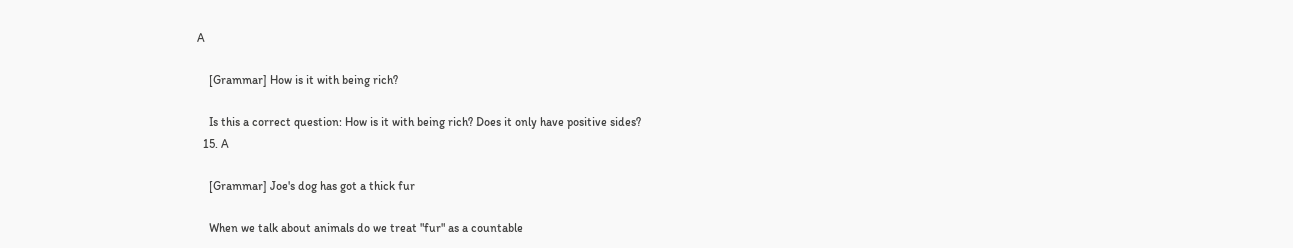A

    [Grammar] How is it with being rich?

    Is this a correct question: How is it with being rich? Does it only have positive sides?
  15. A

    [Grammar] Joe's dog has got a thick fur

    When we talk about animals do we treat "fur" as a countable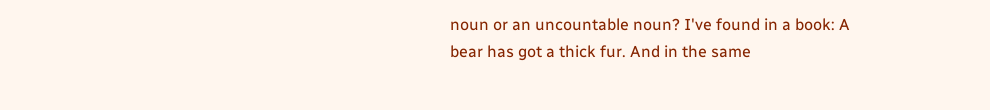noun or an uncountable noun? I've found in a book: A bear has got a thick fur. And in the same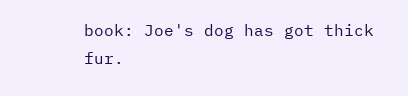book: Joe's dog has got thick fur.